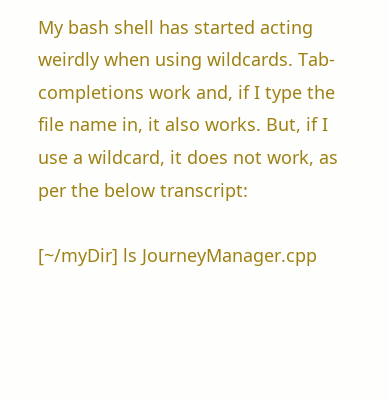My bash shell has started acting weirdly when using wildcards. Tab-completions work and, if I type the file name in, it also works. But, if I use a wildcard, it does not work, as per the below transcript:

[~/myDir] ls JourneyManager.cpp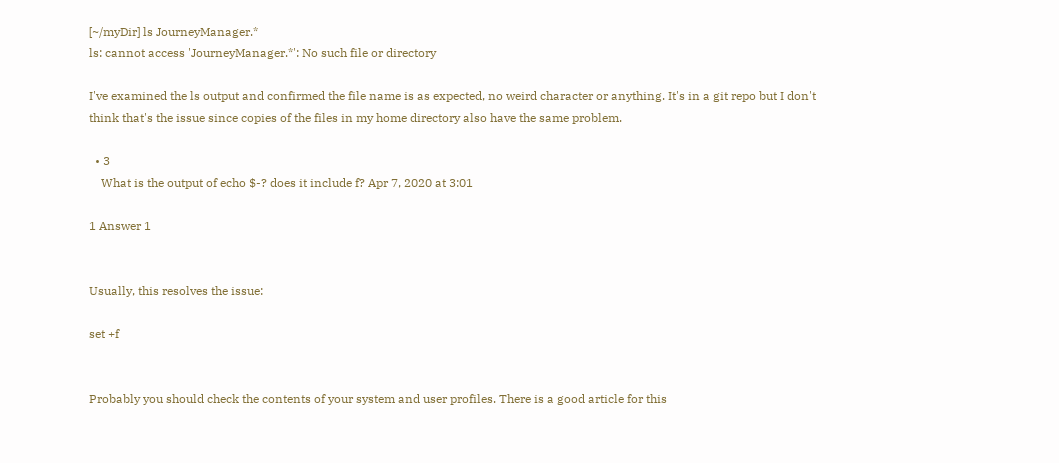[~/myDir] ls JourneyManager.*
ls: cannot access 'JourneyManager.*': No such file or directory

I've examined the ls output and confirmed the file name is as expected, no weird character or anything. It's in a git repo but I don't think that's the issue since copies of the files in my home directory also have the same problem.

  • 3
    What is the output of echo $-? does it include f? Apr 7, 2020 at 3:01

1 Answer 1


Usually, this resolves the issue:

set +f


Probably you should check the contents of your system and user profiles. There is a good article for this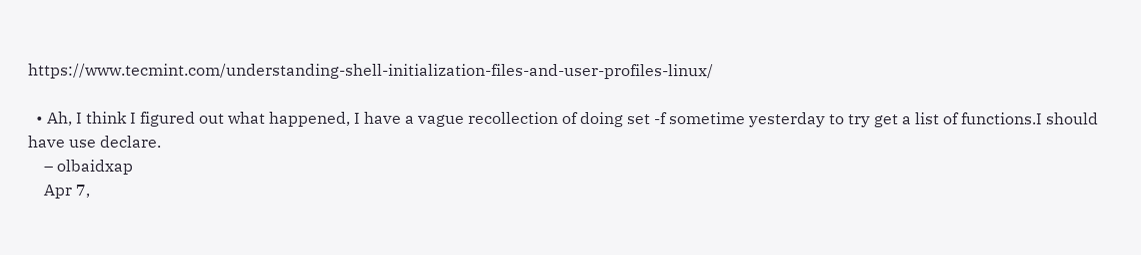https://www.tecmint.com/understanding-shell-initialization-files-and-user-profiles-linux/

  • Ah, I think I figured out what happened, I have a vague recollection of doing set -f sometime yesterday to try get a list of functions.I should have use declare.
    – olbaidxap
    Apr 7,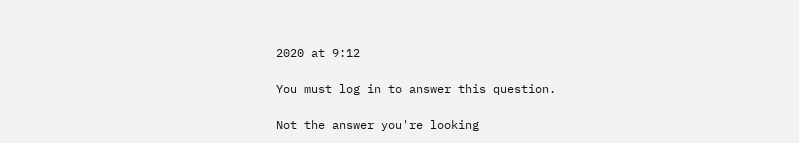2020 at 9:12

You must log in to answer this question.

Not the answer you're looking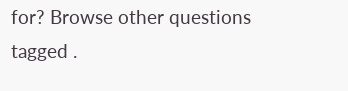for? Browse other questions tagged .